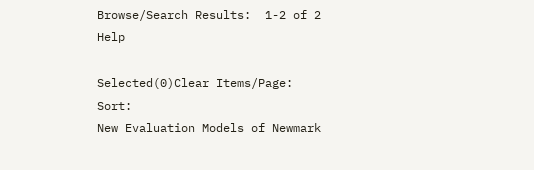Browse/Search Results:  1-2 of 2 Help

Selected(0)Clear Items/Page:    Sort:
New Evaluation Models of Newmark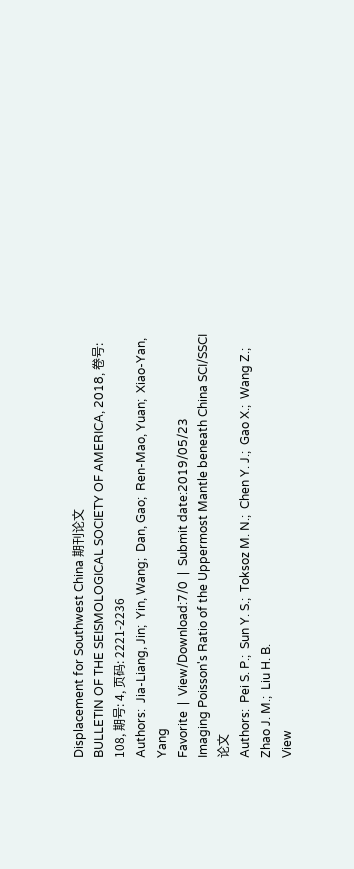Displacement for Southwest China 期刊论文
BULLETIN OF THE SEISMOLOGICAL SOCIETY OF AMERICA, 2018, 卷号: 108, 期号: 4, 页码: 2221-2236
Authors:  Jia-Liang, Jin;  Yin, Wang;  Dan, Gao;  Ren-Mao, Yuan;  Xiao-Yan, Yang
Favorite  |  View/Download:7/0  |  Submit date:2019/05/23
Imaging Poisson's Ratio of the Uppermost Mantle beneath China SCI/SSCI论文
Authors:  Pei S. P.;  Sun Y. S.;  Toksoz M. N.;  Chen Y. J.;  Gao X.;  Wang Z.;  Zhao J. M.;  Liu H. B.
View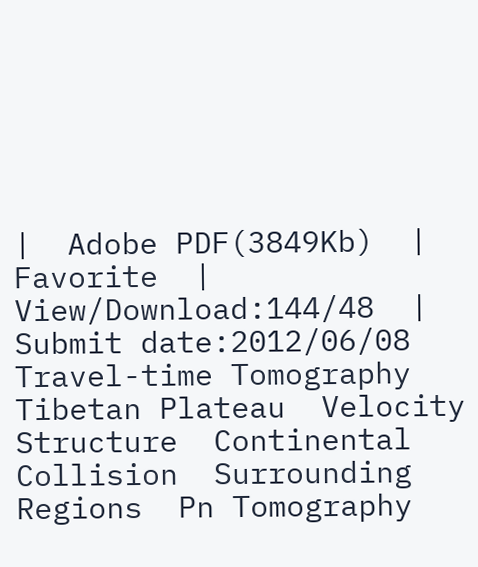|  Adobe PDF(3849Kb)  |  Favorite  |  View/Download:144/48  |  Submit date:2012/06/08
Travel-time Tomography  Tibetan Plateau  Velocity Structure  Continental  Collision  Surrounding Regions  Pn Tomography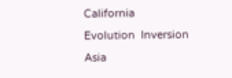California  Evolution  Inversion  Asia